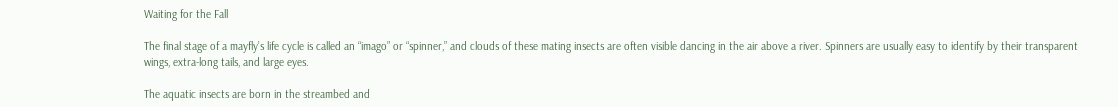Waiting for the Fall

The final stage of a mayfly’s life cycle is called an “imago” or “spinner,” and clouds of these mating insects are often visible dancing in the air above a river. Spinners are usually easy to identify by their transparent wings, extra-long tails, and large eyes.

The aquatic insects are born in the streambed and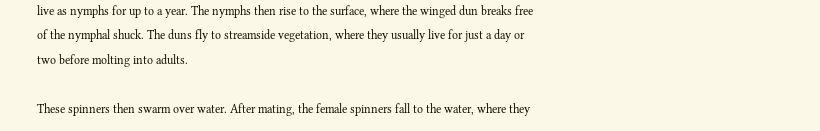live as nymphs for up to a year. The nymphs then rise to the surface, where the winged dun breaks free of the nymphal shuck. The duns fly to streamside vegetation, where they usually live for just a day or two before molting into adults.

These spinners then swarm over water. After mating, the female spinners fall to the water, where they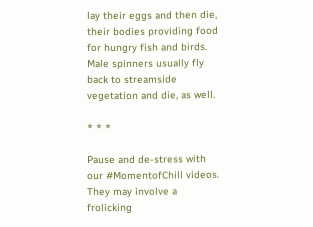lay their eggs and then die, their bodies providing food for hungry fish and birds. Male spinners usually fly back to streamside vegetation and die, as well.

* * *

Pause and de-stress with our #MomentofChill videos. They may involve a frolicking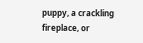puppy, a crackling fireplace, or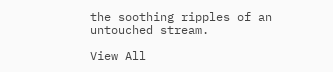the soothing ripples of an untouched stream.

View All